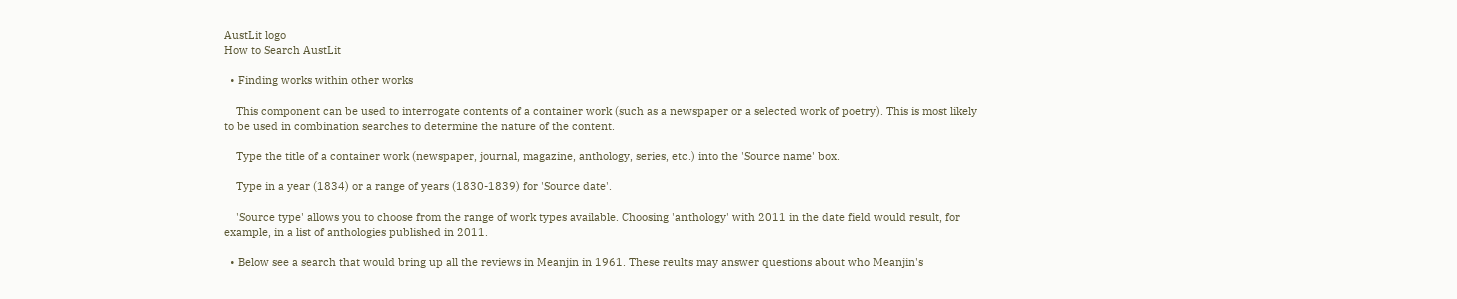AustLit logo
How to Search AustLit

  • Finding works within other works

    This component can be used to interrogate contents of a container work (such as a newspaper or a selected work of poetry). This is most likely to be used in combination searches to determine the nature of the content.

    Type the title of a container work (newspaper, journal, magazine, anthology, series, etc.) into the 'Source name' box.

    Type in a year (1834) or a range of years (1830-1839) for 'Source date'.

    'Source type' allows you to choose from the range of work types available. Choosing 'anthology' with 2011 in the date field would result, for example, in a list of anthologies published in 2011.

  • Below see a search that would bring up all the reviews in Meanjin in 1961. These reults may answer questions about who Meanjin's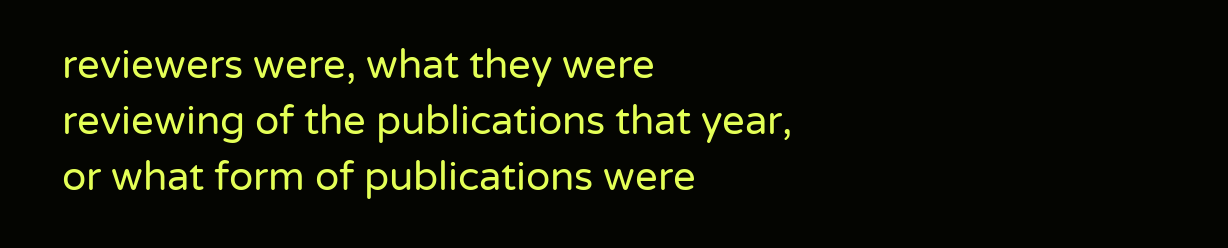reviewers were, what they were reviewing of the publications that year, or what form of publications were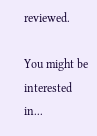reviewed.

You might be interested in...